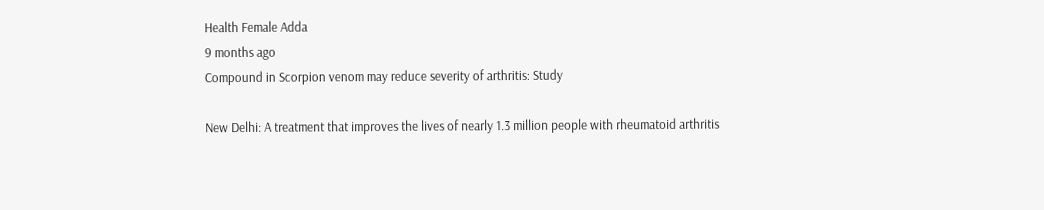Health Female Adda
9 months ago
Compound in Scorpion venom may reduce severity of arthritis: Study

New Delhi: A treatment that improves the lives of nearly 1.3 million people with rheumatoid arthritis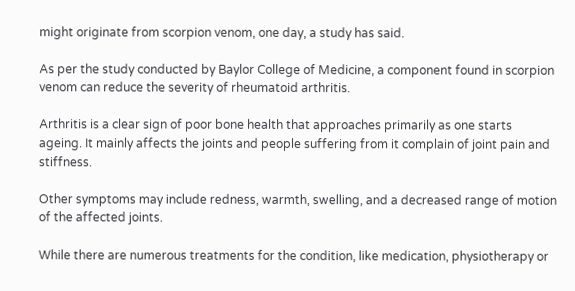might originate from scorpion venom, one day, a study has said.

As per the study conducted by Baylor College of Medicine, a component found in scorpion venom can reduce the severity of rheumatoid arthritis.

Arthritis is a clear sign of poor bone health that approaches primarily as one starts ageing. It mainly affects the joints and people suffering from it complain of joint pain and stiffness.

Other symptoms may include redness, warmth, swelling, and a decreased range of motion of the affected joints.

While there are numerous treatments for the condition, like medication, physiotherapy or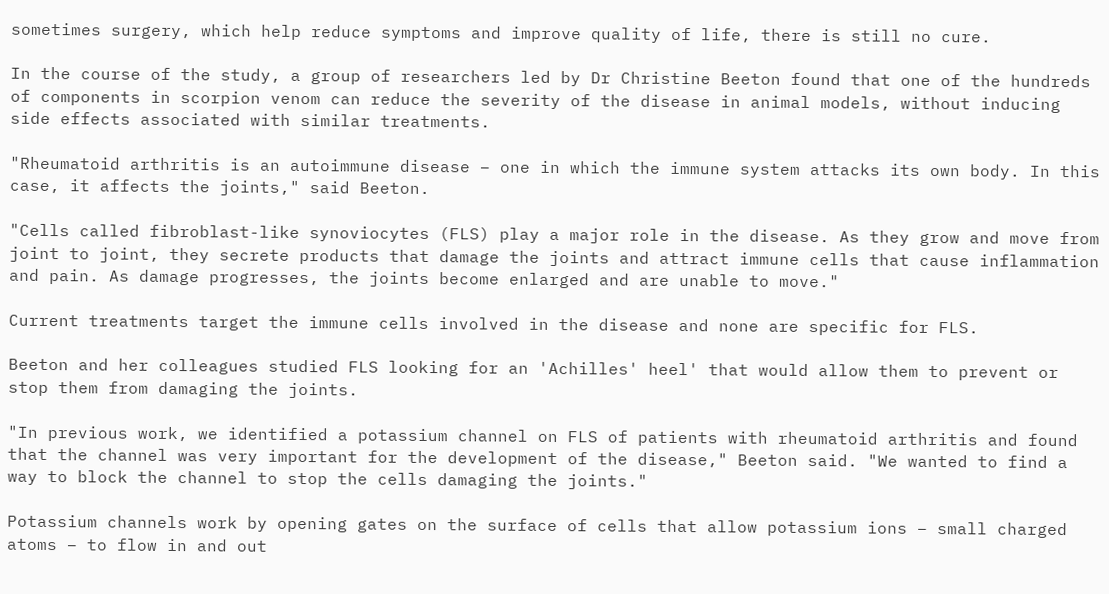sometimes surgery, which help reduce symptoms and improve quality of life, there is still no cure.

In the course of the study, a group of researchers led by Dr Christine Beeton found that one of the hundreds of components in scorpion venom can reduce the severity of the disease in animal models, without inducing side effects associated with similar treatments.

"Rheumatoid arthritis is an autoimmune disease – one in which the immune system attacks its own body. In this case, it affects the joints," said Beeton.

"Cells called fibroblast-like synoviocytes (FLS) play a major role in the disease. As they grow and move from joint to joint, they secrete products that damage the joints and attract immune cells that cause inflammation and pain. As damage progresses, the joints become enlarged and are unable to move."

Current treatments target the immune cells involved in the disease and none are specific for FLS.

Beeton and her colleagues studied FLS looking for an 'Achilles' heel' that would allow them to prevent or stop them from damaging the joints.

"In previous work, we identified a potassium channel on FLS of patients with rheumatoid arthritis and found that the channel was very important for the development of the disease," Beeton said. "We wanted to find a way to block the channel to stop the cells damaging the joints."

Potassium channels work by opening gates on the surface of cells that allow potassium ions – small charged atoms – to flow in and out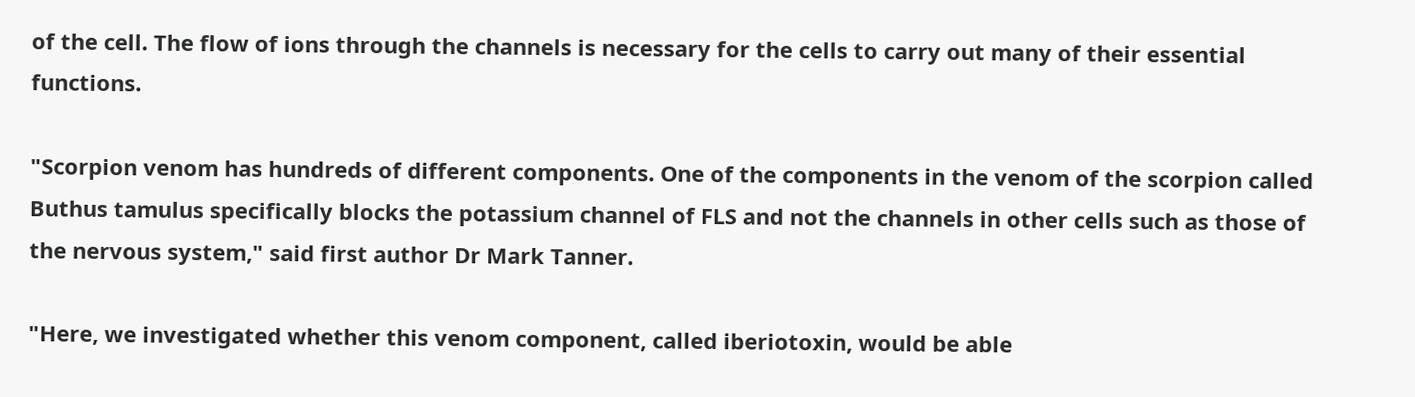of the cell. The flow of ions through the channels is necessary for the cells to carry out many of their essential functions.

"Scorpion venom has hundreds of different components. One of the components in the venom of the scorpion called Buthus tamulus specifically blocks the potassium channel of FLS and not the channels in other cells such as those of the nervous system," said first author Dr Mark Tanner.

"Here, we investigated whether this venom component, called iberiotoxin, would be able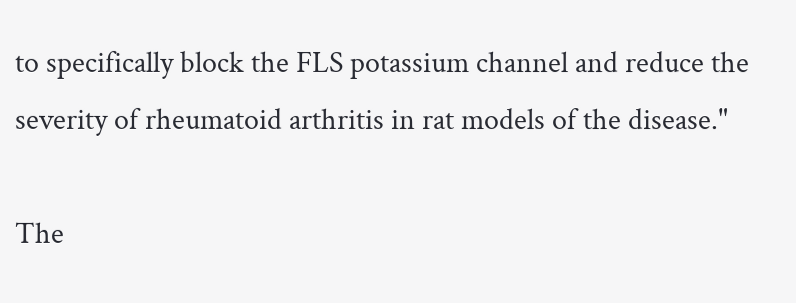to specifically block the FLS potassium channel and reduce the severity of rheumatoid arthritis in rat models of the disease."

The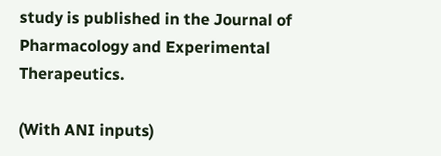study is published in the Journal of Pharmacology and Experimental Therapeutics.

(With ANI inputs)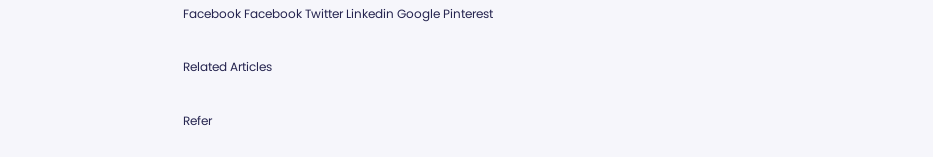Facebook Facebook Twitter Linkedin Google Pinterest

Related Articles

Refer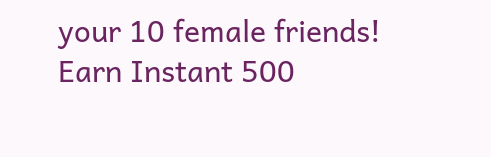your 10 female friends! Earn Instant 500